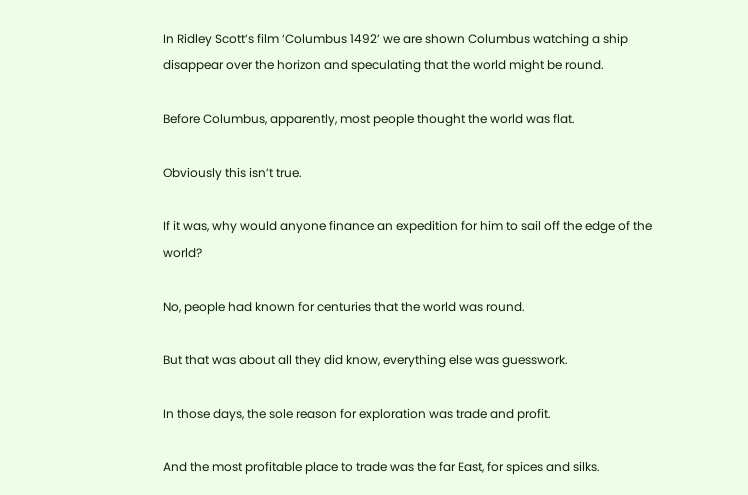In Ridley Scott’s film ‘Columbus 1492’ we are shown Columbus watching a ship disappear over the horizon and speculating that the world might be round.

Before Columbus, apparently, most people thought the world was flat.

Obviously this isn’t true.

If it was, why would anyone finance an expedition for him to sail off the edge of the world?

No, people had known for centuries that the world was round.

But that was about all they did know, everything else was guesswork.

In those days, the sole reason for exploration was trade and profit.

And the most profitable place to trade was the far East, for spices and silks.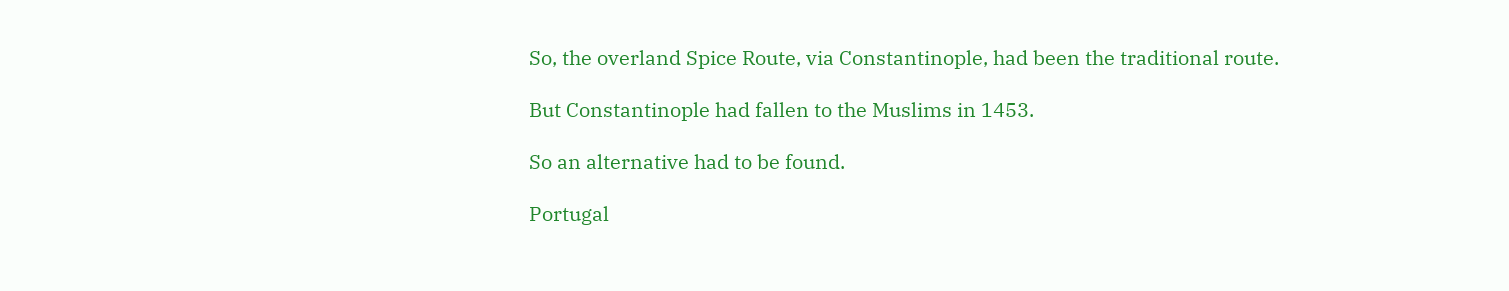So, the overland Spice Route, via Constantinople, had been the traditional route.

But Constantinople had fallen to the Muslims in 1453.

So an alternative had to be found.

Portugal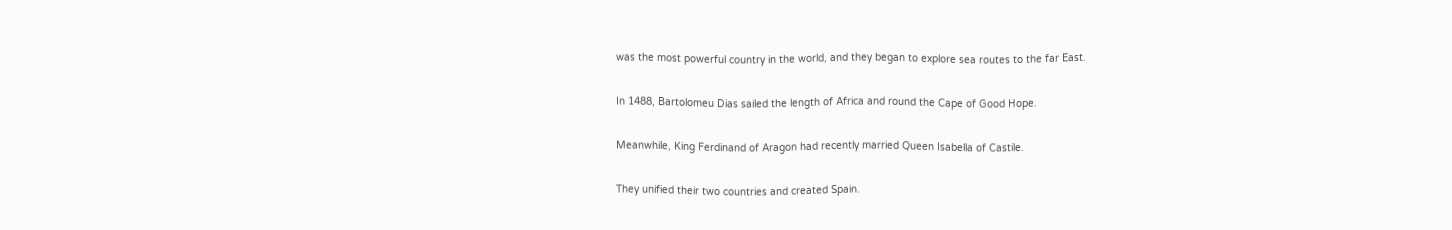was the most powerful country in the world, and they began to explore sea routes to the far East.

In 1488, Bartolomeu Dias sailed the length of Africa and round the Cape of Good Hope.

Meanwhile, King Ferdinand of Aragon had recently married Queen Isabella of Castile.

They unified their two countries and created Spain.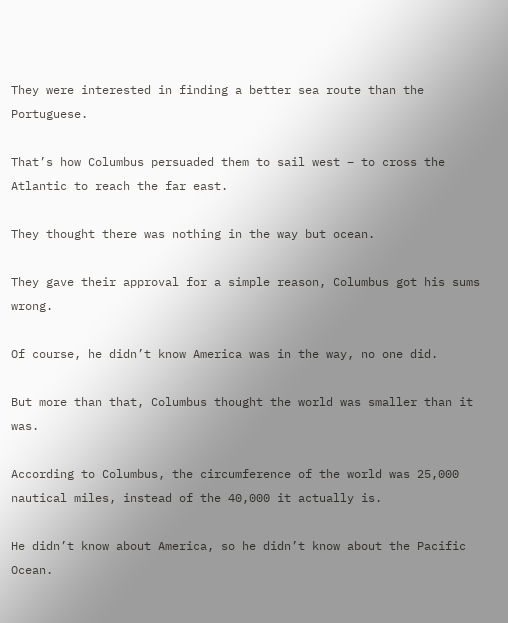They were interested in finding a better sea route than the Portuguese.

That’s how Columbus persuaded them to sail west – to cross the Atlantic to reach the far east.

They thought there was nothing in the way but ocean.

They gave their approval for a simple reason, Columbus got his sums wrong.

Of course, he didn’t know America was in the way, no one did.

But more than that, Columbus thought the world was smaller than it was.

According to Columbus, the circumference of the world was 25,000 nautical miles, instead of the 40,000 it actually is.

He didn’t know about America, so he didn’t know about the Pacific Ocean.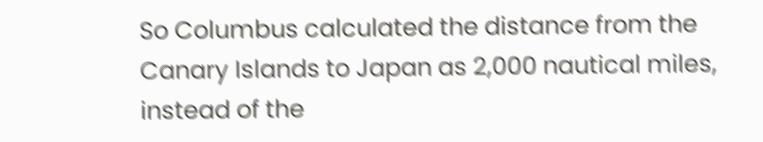So Columbus calculated the distance from the Canary Islands to Japan as 2,000 nautical miles, instead of the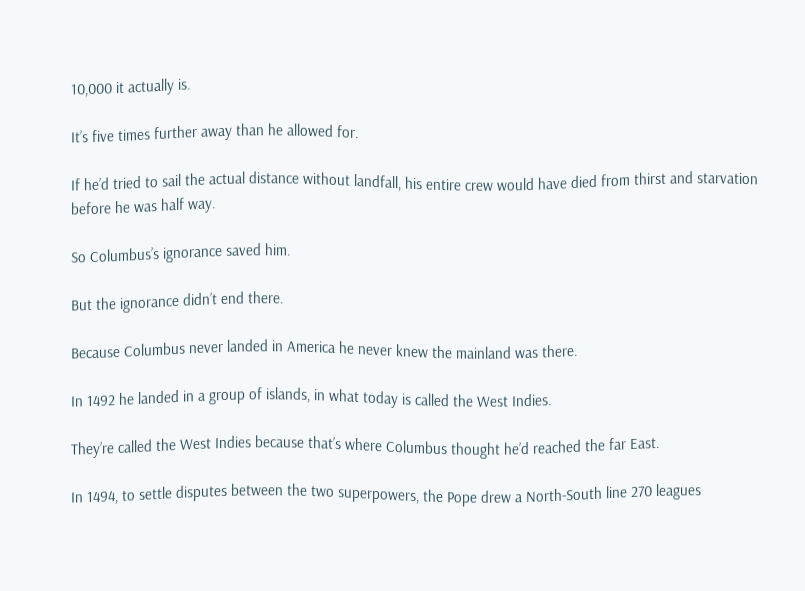10,000 it actually is.

It’s five times further away than he allowed for.

If he’d tried to sail the actual distance without landfall, his entire crew would have died from thirst and starvation before he was half way.

So Columbus’s ignorance saved him.

But the ignorance didn’t end there.

Because Columbus never landed in America he never knew the mainland was there.

In 1492 he landed in a group of islands, in what today is called the West Indies.

They’re called the West Indies because that’s where Columbus thought he’d reached the far East.

In 1494, to settle disputes between the two superpowers, the Pope drew a North-South line 270 leagues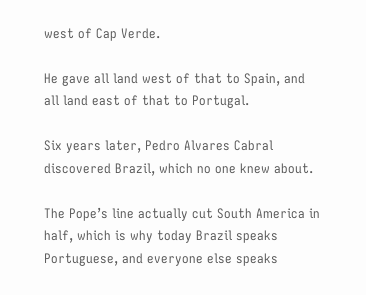west of Cap Verde.

He gave all land west of that to Spain, and all land east of that to Portugal.

Six years later, Pedro Alvares Cabral discovered Brazil, which no one knew about.

The Pope’s line actually cut South America in half, which is why today Brazil speaks Portuguese, and everyone else speaks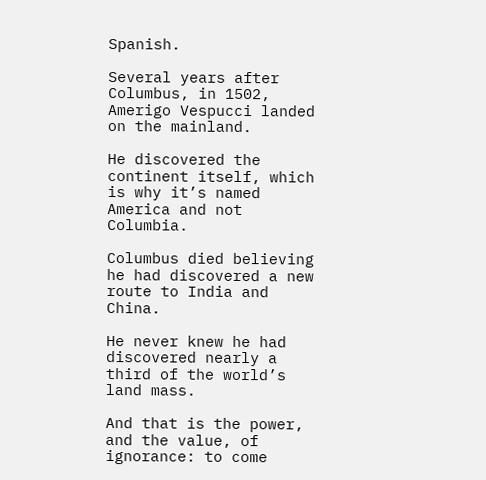Spanish.

Several years after Columbus, in 1502, Amerigo Vespucci landed on the mainland.

He discovered the continent itself, which is why it’s named America and not Columbia.

Columbus died believing he had discovered a new route to India and China.

He never knew he had discovered nearly a third of the world’s land mass.

And that is the power, and the value, of ignorance: to come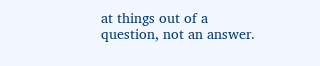at things out of a question, not an answer.